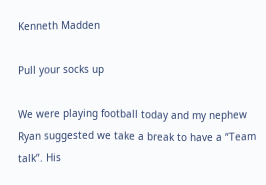Kenneth Madden

Pull your socks up

We were playing football today and my nephew Ryan suggested we take a break to have a “Team talk”. His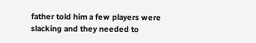father told him a few players were slacking and they needed to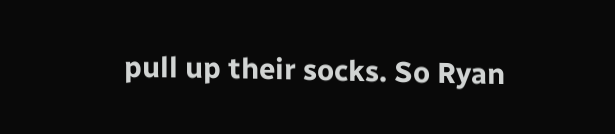pull up their socks. So Ryan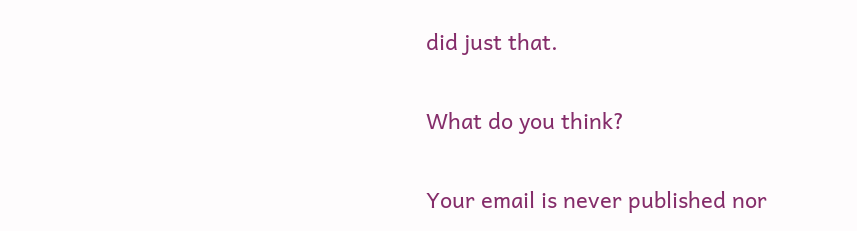did just that.

What do you think?

Your email is never published nor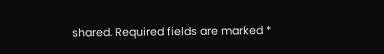shared. Required fields are marked *